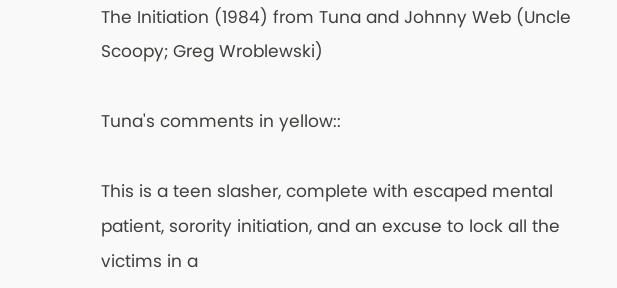The Initiation (1984) from Tuna and Johnny Web (Uncle Scoopy; Greg Wroblewski)

Tuna's comments in yellow::

This is a teen slasher, complete with escaped mental patient, sorority initiation, and an excuse to lock all the victims in a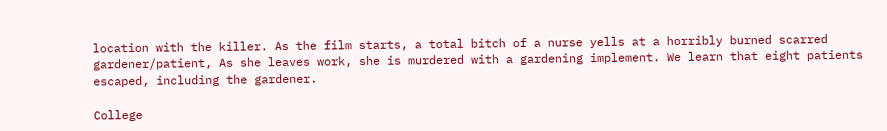location with the killer. As the film starts, a total bitch of a nurse yells at a horribly burned scarred gardener/patient, As she leaves work, she is murdered with a gardening implement. We learn that eight patients escaped, including the gardener.

College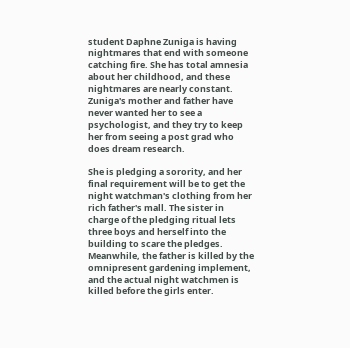student Daphne Zuniga is having nightmares that end with someone catching fire. She has total amnesia about her childhood, and these nightmares are nearly constant. Zuniga's mother and father have never wanted her to see a psychologist, and they try to keep her from seeing a post grad who does dream research.

She is pledging a sorority, and her final requirement will be to get the night watchman's clothing from her rich father's mall. The sister in charge of the pledging ritual lets three boys and herself into the building to scare the pledges. Meanwhile, the father is killed by the omnipresent gardening implement, and the actual night watchmen is killed before the girls enter.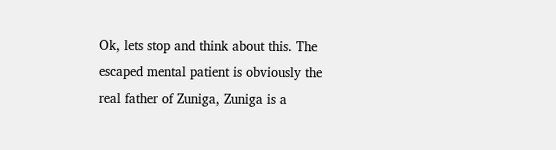Ok, lets stop and think about this. The escaped mental patient is obviously the real father of Zuniga, Zuniga is a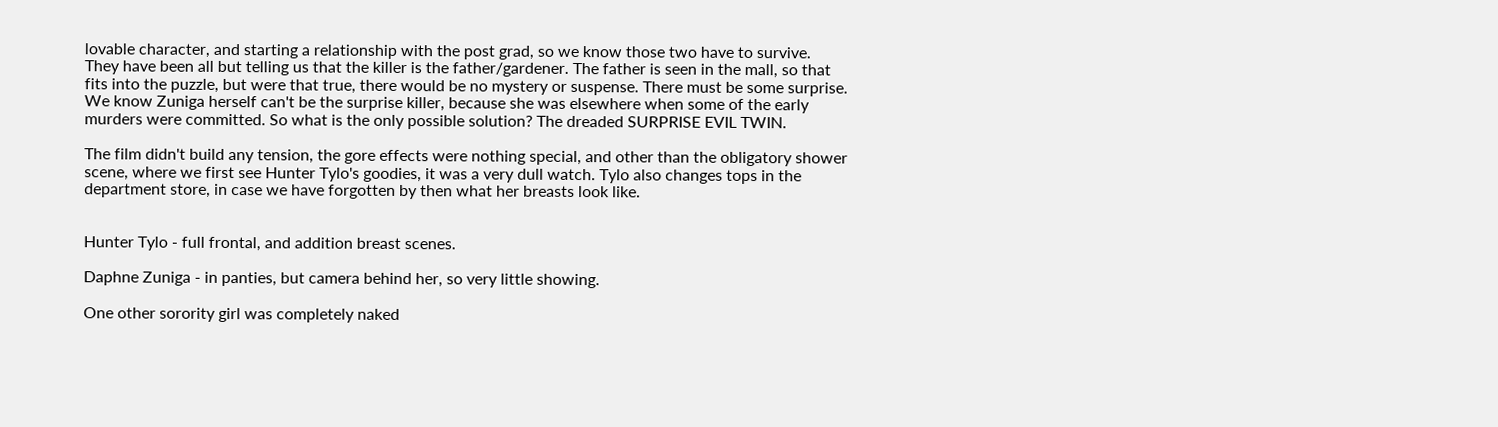lovable character, and starting a relationship with the post grad, so we know those two have to survive. They have been all but telling us that the killer is the father/gardener. The father is seen in the mall, so that fits into the puzzle, but were that true, there would be no mystery or suspense. There must be some surprise. We know Zuniga herself can't be the surprise killer, because she was elsewhere when some of the early murders were committed. So what is the only possible solution? The dreaded SURPRISE EVIL TWIN.

The film didn't build any tension, the gore effects were nothing special, and other than the obligatory shower scene, where we first see Hunter Tylo's goodies, it was a very dull watch. Tylo also changes tops in the department store, in case we have forgotten by then what her breasts look like.


Hunter Tylo - full frontal, and addition breast scenes.

Daphne Zuniga - in panties, but camera behind her, so very little showing.

One other sorority girl was completely naked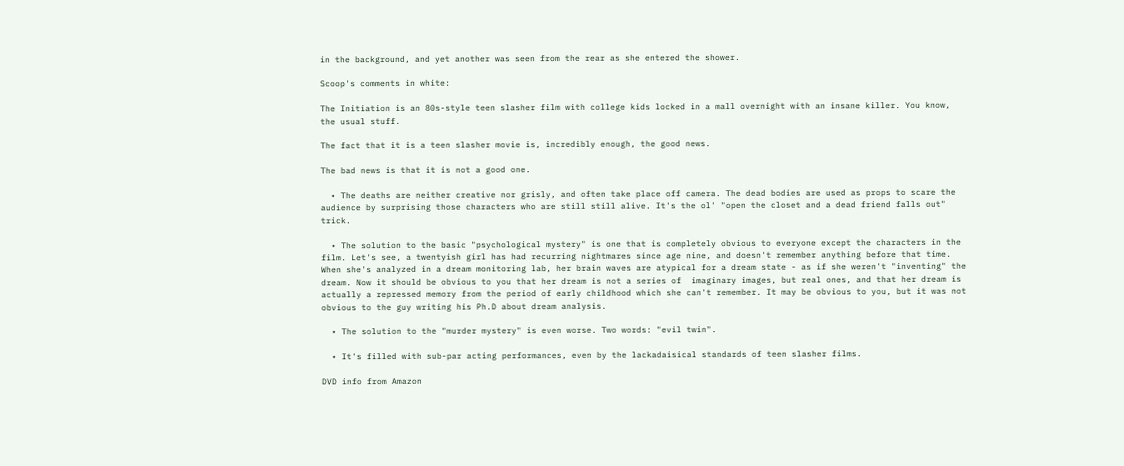in the background, and yet another was seen from the rear as she entered the shower.

Scoop's comments in white:

The Initiation is an 80s-style teen slasher film with college kids locked in a mall overnight with an insane killer. You know, the usual stuff.

The fact that it is a teen slasher movie is, incredibly enough, the good news.

The bad news is that it is not a good one.

  • The deaths are neither creative nor grisly, and often take place off camera. The dead bodies are used as props to scare the audience by surprising those characters who are still still alive. It's the ol' "open the closet and a dead friend falls out" trick.

  • The solution to the basic "psychological mystery" is one that is completely obvious to everyone except the characters in the film. Let's see, a twentyish girl has had recurring nightmares since age nine, and doesn't remember anything before that time. When she's analyzed in a dream monitoring lab, her brain waves are atypical for a dream state - as if she weren't "inventing" the dream. Now it should be obvious to you that her dream is not a series of  imaginary images, but real ones, and that her dream is actually a repressed memory from the period of early childhood which she can't remember. It may be obvious to you, but it was not obvious to the guy writing his Ph.D about dream analysis.

  • The solution to the "murder mystery" is even worse. Two words: "evil twin".

  • It's filled with sub-par acting performances, even by the lackadaisical standards of teen slasher films.

DVD info from Amazon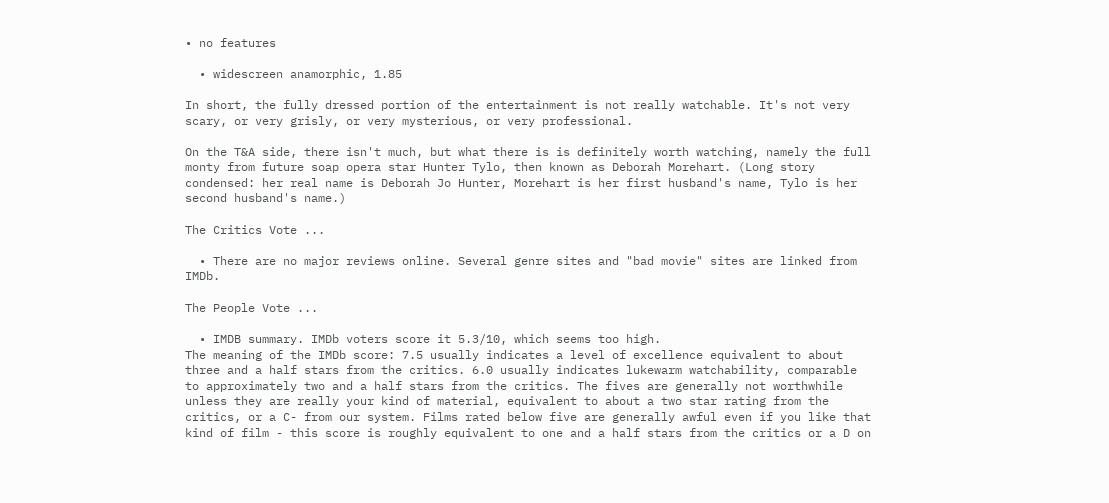• no features

  • widescreen anamorphic, 1.85

In short, the fully dressed portion of the entertainment is not really watchable. It's not very scary, or very grisly, or very mysterious, or very professional.

On the T&A side, there isn't much, but what there is is definitely worth watching, namely the full monty from future soap opera star Hunter Tylo, then known as Deborah Morehart. (Long story condensed: her real name is Deborah Jo Hunter, Morehart is her first husband's name, Tylo is her second husband's name.)

The Critics Vote ...

  • There are no major reviews online. Several genre sites and "bad movie" sites are linked from IMDb.

The People Vote ...

  • IMDB summary. IMDb voters score it 5.3/10, which seems too high.
The meaning of the IMDb score: 7.5 usually indicates a level of excellence equivalent to about three and a half stars from the critics. 6.0 usually indicates lukewarm watchability, comparable to approximately two and a half stars from the critics. The fives are generally not worthwhile unless they are really your kind of material, equivalent to about a two star rating from the critics, or a C- from our system. Films rated below five are generally awful even if you like that kind of film - this score is roughly equivalent to one and a half stars from the critics or a D on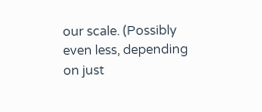our scale. (Possibly even less, depending on just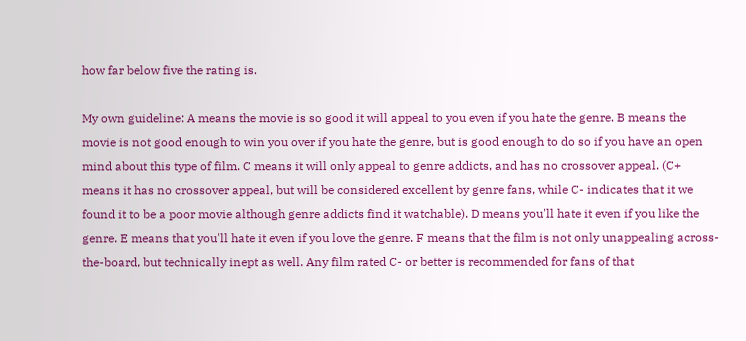how far below five the rating is.

My own guideline: A means the movie is so good it will appeal to you even if you hate the genre. B means the movie is not good enough to win you over if you hate the genre, but is good enough to do so if you have an open mind about this type of film. C means it will only appeal to genre addicts, and has no crossover appeal. (C+ means it has no crossover appeal, but will be considered excellent by genre fans, while C- indicates that it we found it to be a poor movie although genre addicts find it watchable). D means you'll hate it even if you like the genre. E means that you'll hate it even if you love the genre. F means that the film is not only unappealing across-the-board, but technically inept as well. Any film rated C- or better is recommended for fans of that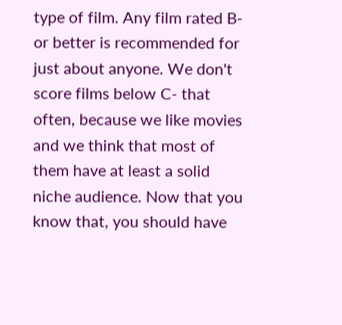type of film. Any film rated B- or better is recommended for just about anyone. We don't score films below C- that often, because we like movies and we think that most of them have at least a solid niche audience. Now that you know that, you should have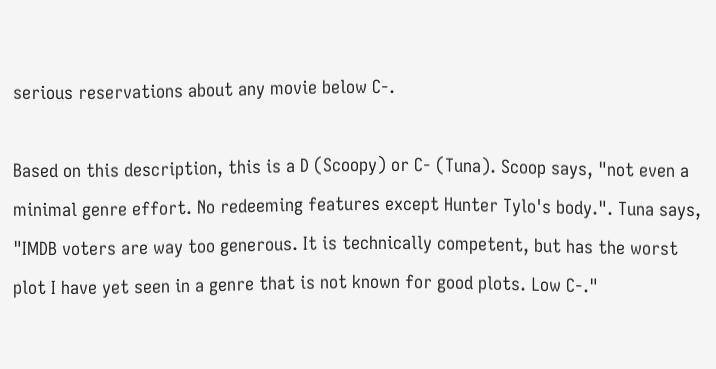serious reservations about any movie below C-.

Based on this description, this is a D (Scoopy) or C- (Tuna). Scoop says, "not even a minimal genre effort. No redeeming features except Hunter Tylo's body.". Tuna says, "IMDB voters are way too generous. It is technically competent, but has the worst plot I have yet seen in a genre that is not known for good plots. Low C-."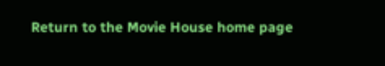Return to the Movie House home page